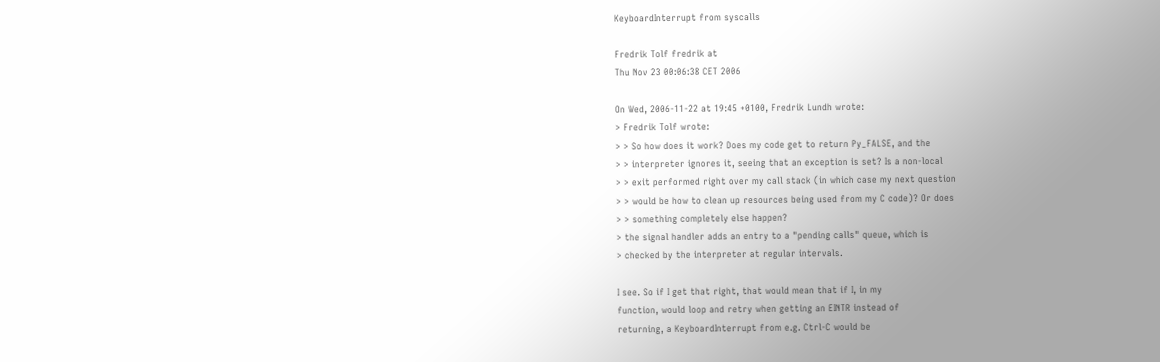KeyboardInterrupt from syscalls

Fredrik Tolf fredrik at
Thu Nov 23 00:06:38 CET 2006

On Wed, 2006-11-22 at 19:45 +0100, Fredrik Lundh wrote:
> Fredrik Tolf wrote:
> > So how does it work? Does my code get to return Py_FALSE, and the
> > interpreter ignores it, seeing that an exception is set? Is a non-local
> > exit performed right over my call stack (in which case my next question
> > would be how to clean up resources being used from my C code)? Or does
> > something completely else happen?
> the signal handler adds an entry to a "pending calls" queue, which is
> checked by the interpreter at regular intervals.

I see. So if I get that right, that would mean that if I, in my
function, would loop and retry when getting an EINTR instead of
returning, a KeyboardInterrupt from e.g. Ctrl-C would be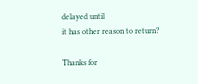delayed until
it has other reason to return?

Thanks for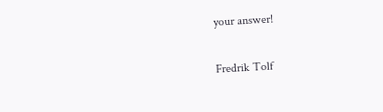your answer!

Fredrik Tolf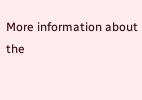More information about the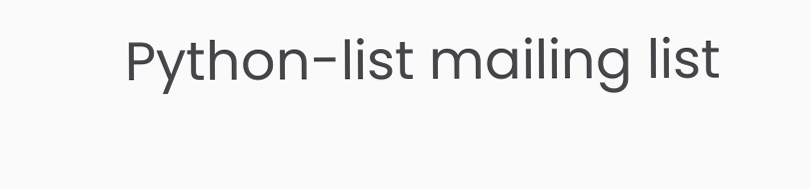Python-list mailing list